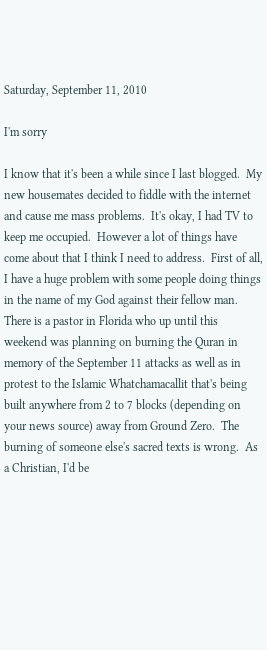Saturday, September 11, 2010

I'm sorry

I know that it's been a while since I last blogged.  My new housemates decided to fiddle with the internet and cause me mass problems.  It's okay, I had TV to keep me occupied.  However a lot of things have come about that I think I need to address.  First of all, I have a huge problem with some people doing things in the name of my God against their fellow man.  There is a pastor in Florida who up until this weekend was planning on burning the Quran in memory of the September 11 attacks as well as in protest to the Islamic Whatchamacallit that's being built anywhere from 2 to 7 blocks (depending on your news source) away from Ground Zero.  The burning of someone else's sacred texts is wrong.  As a Christian, I'd be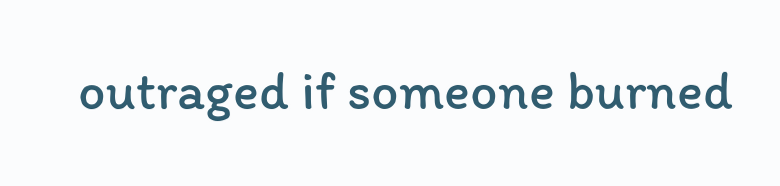outraged if someone burned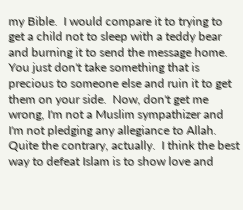my Bible.  I would compare it to trying to get a child not to sleep with a teddy bear and burning it to send the message home.  You just don't take something that is precious to someone else and ruin it to get them on your side.  Now, don't get me wrong, I'm not a Muslim sympathizer and I'm not pledging any allegiance to Allah.  Quite the contrary, actually.  I think the best way to defeat Islam is to show love and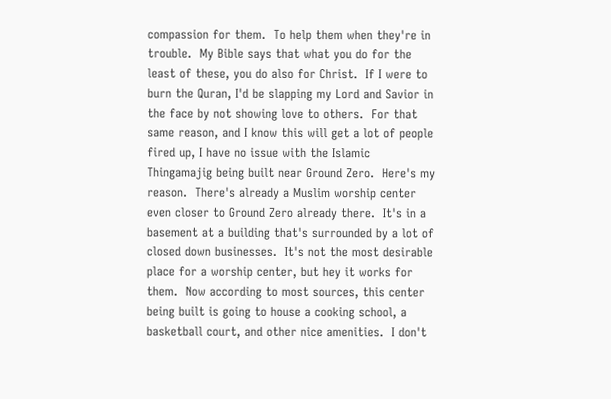compassion for them.  To help them when they're in trouble.  My Bible says that what you do for the least of these, you do also for Christ.  If I were to burn the Quran, I'd be slapping my Lord and Savior in the face by not showing love to others.  For that same reason, and I know this will get a lot of people fired up, I have no issue with the Islamic Thingamajig being built near Ground Zero.  Here's my reason.  There's already a Muslim worship center even closer to Ground Zero already there.  It's in a basement at a building that's surrounded by a lot of closed down businesses.  It's not the most desirable place for a worship center, but hey it works for them.  Now according to most sources, this center being built is going to house a cooking school, a basketball court, and other nice amenities.  I don't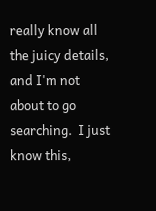really know all the juicy details, and I'm not about to go searching.  I just know this,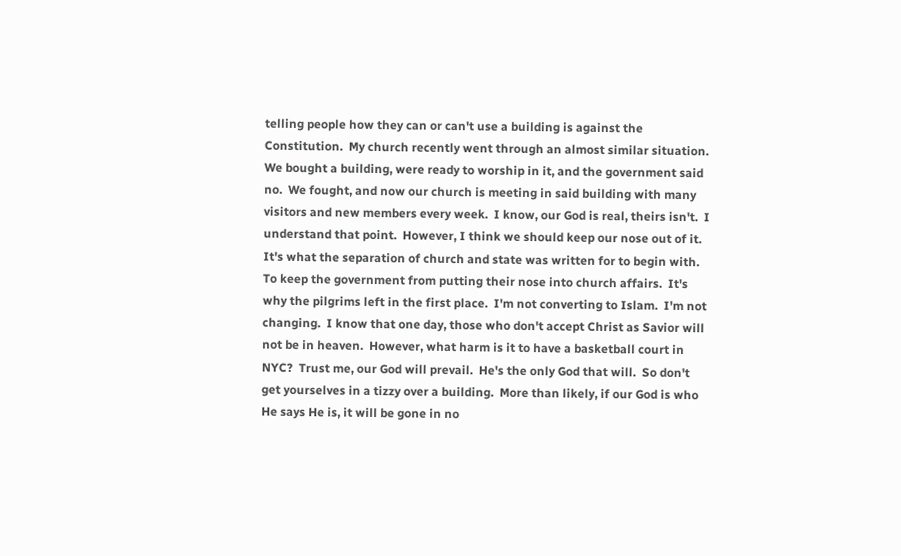telling people how they can or can't use a building is against the Constitution.  My church recently went through an almost similar situation.  We bought a building, were ready to worship in it, and the government said no.  We fought, and now our church is meeting in said building with many visitors and new members every week.  I know, our God is real, theirs isn't.  I understand that point.  However, I think we should keep our nose out of it.  It's what the separation of church and state was written for to begin with.  To keep the government from putting their nose into church affairs.  It's why the pilgrims left in the first place.  I'm not converting to Islam.  I'm not changing.  I know that one day, those who don't accept Christ as Savior will not be in heaven.  However, what harm is it to have a basketball court in NYC?  Trust me, our God will prevail.  He's the only God that will.  So don't get yourselves in a tizzy over a building.  More than likely, if our God is who He says He is, it will be gone in no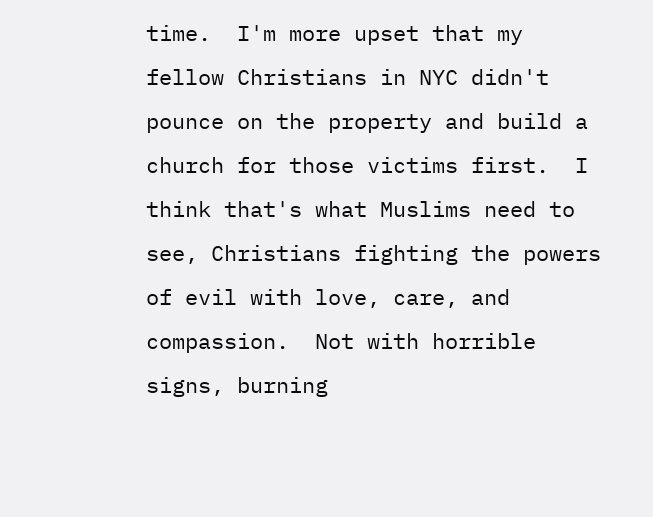time.  I'm more upset that my fellow Christians in NYC didn't pounce on the property and build a church for those victims first.  I think that's what Muslims need to see, Christians fighting the powers of evil with love, care, and compassion.  Not with horrible signs, burning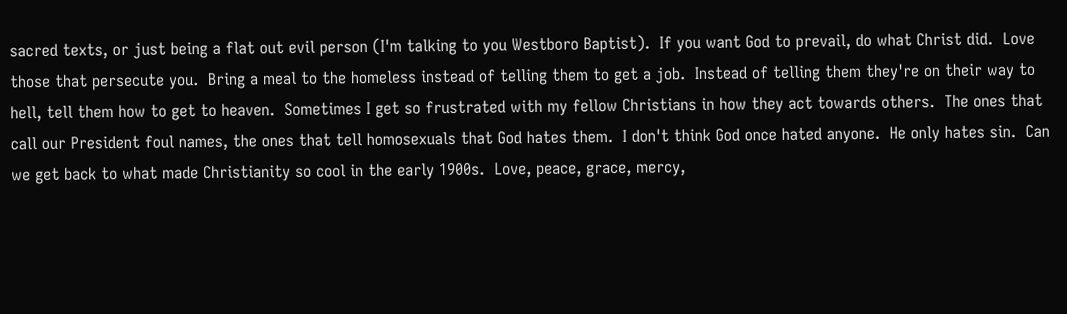sacred texts, or just being a flat out evil person (I'm talking to you Westboro Baptist).  If you want God to prevail, do what Christ did.  Love those that persecute you.  Bring a meal to the homeless instead of telling them to get a job.  Instead of telling them they're on their way to hell, tell them how to get to heaven.  Sometimes I get so frustrated with my fellow Christians in how they act towards others.  The ones that call our President foul names, the ones that tell homosexuals that God hates them.  I don't think God once hated anyone.  He only hates sin.  Can we get back to what made Christianity so cool in the early 1900s.  Love, peace, grace, mercy,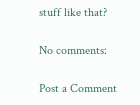stuff like that?

No comments:

Post a Comment